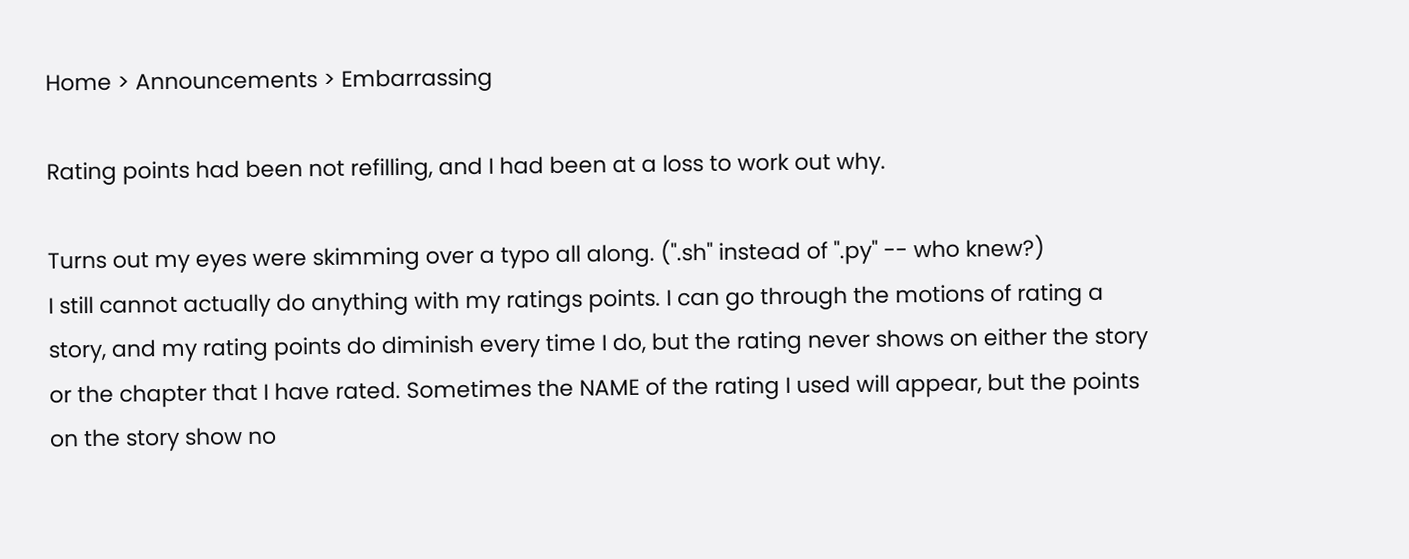Home > Announcements > Embarrassing

Rating points had been not refilling, and I had been at a loss to work out why.

Turns out my eyes were skimming over a typo all along. (".sh" instead of ".py" -- who knew?)
I still cannot actually do anything with my ratings points. I can go through the motions of rating a story, and my rating points do diminish every time I do, but the rating never shows on either the story or the chapter that I have rated. Sometimes the NAME of the rating I used will appear, but the points on the story show no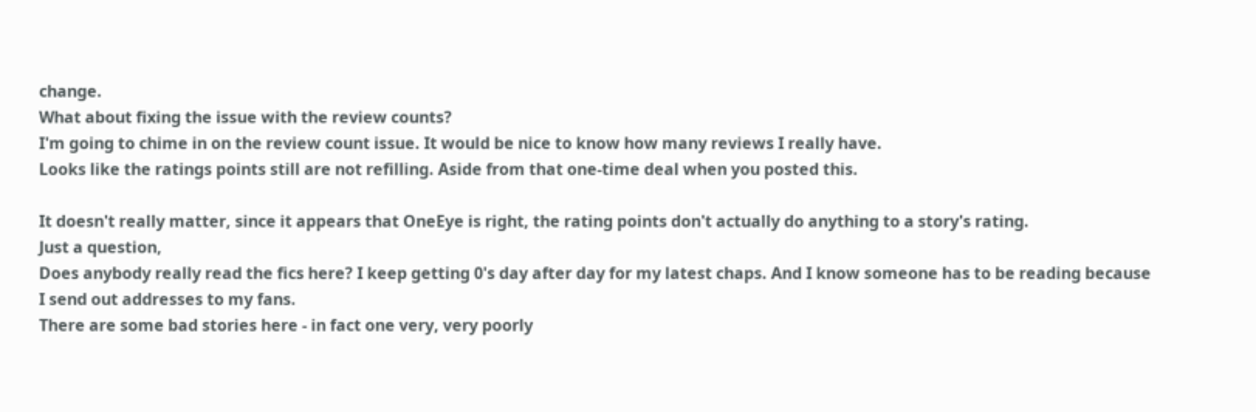change.
What about fixing the issue with the review counts?
I'm going to chime in on the review count issue. It would be nice to know how many reviews I really have.
Looks like the ratings points still are not refilling. Aside from that one-time deal when you posted this.

It doesn't really matter, since it appears that OneEye is right, the rating points don't actually do anything to a story's rating.
Just a question,
Does anybody really read the fics here? I keep getting 0's day after day for my latest chaps. And I know someone has to be reading because I send out addresses to my fans.
There are some bad stories here - in fact one very, very poorly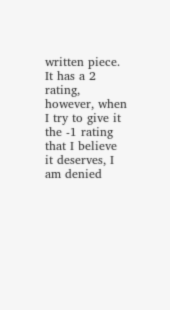written piece. It has a 2 rating, however, when I try to give it the -1 rating that I believe it deserves, I am denied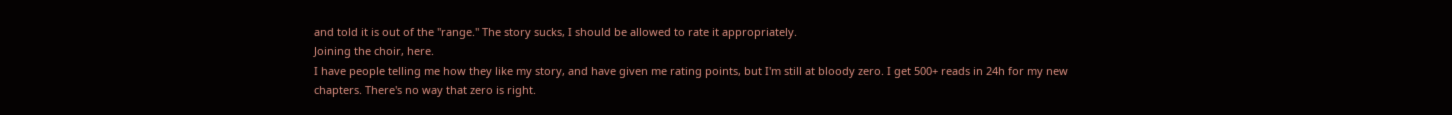and told it is out of the "range." The story sucks, I should be allowed to rate it appropriately.
Joining the choir, here.
I have people telling me how they like my story, and have given me rating points, but I'm still at bloody zero. I get 500+ reads in 24h for my new chapters. There's no way that zero is right.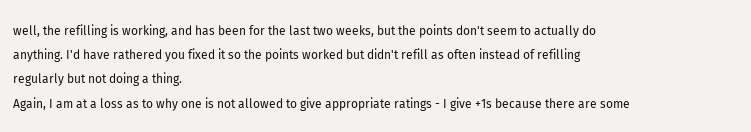well, the refilling is working, and has been for the last two weeks, but the points don't seem to actually do anything. I'd have rathered you fixed it so the points worked but didn't refill as often instead of refilling regularly but not doing a thing.
Again, I am at a loss as to why one is not allowed to give appropriate ratings - I give +1s because there are some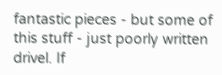fantastic pieces - but some of this stuff - just poorly written drivel. If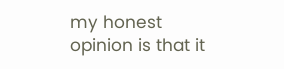my honest opinion is that it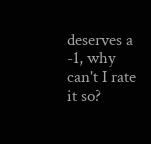deserves a -1, why can't I rate it so?